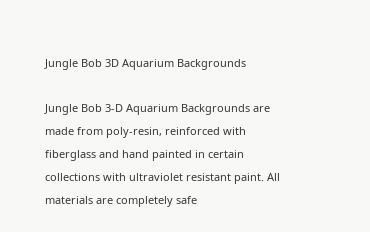Jungle Bob 3D Aquarium Backgrounds

Jungle Bob 3-D Aquarium Backgrounds are made from poly-resin, reinforced with fiberglass and hand painted in certain collections with ultraviolet resistant paint. All materials are completely safe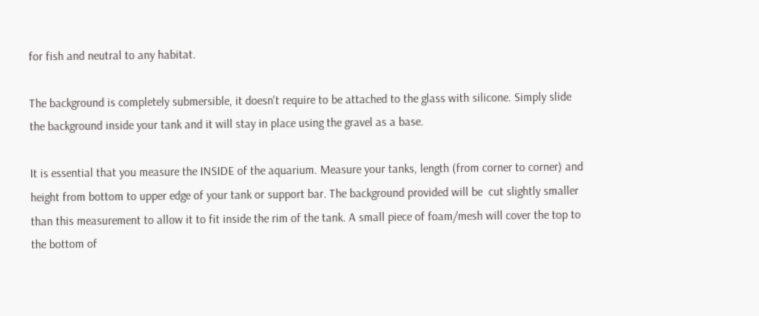for fish and neutral to any habitat.

The background is completely submersible, it doesn't require to be attached to the glass with silicone. Simply slide the background inside your tank and it will stay in place using the gravel as a base.

It is essential that you measure the INSIDE of the aquarium. Measure your tanks, length (from corner to corner) and height from bottom to upper edge of your tank or support bar. The background provided will be  cut slightly smaller than this measurement to allow it to fit inside the rim of the tank. A small piece of foam/mesh will cover the top to the bottom of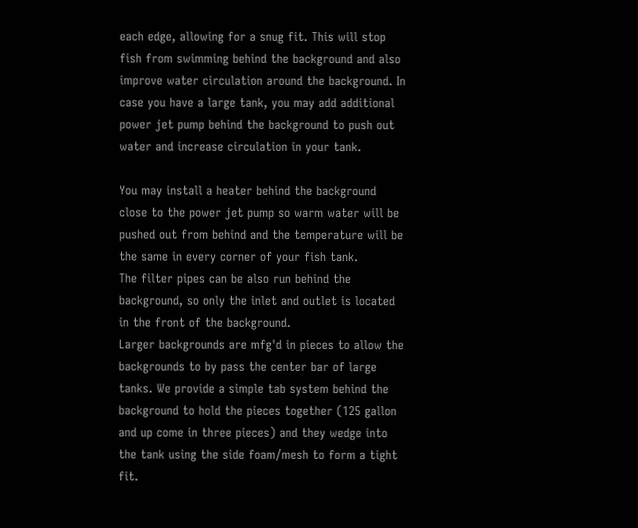each edge, allowing for a snug fit. This will stop fish from swimming behind the background and also improve water circulation around the background. In case you have a large tank, you may add additional power jet pump behind the background to push out water and increase circulation in your tank.

You may install a heater behind the background close to the power jet pump so warm water will be pushed out from behind and the temperature will be the same in every corner of your fish tank.
The filter pipes can be also run behind the background, so only the inlet and outlet is located in the front of the background.
Larger backgrounds are mfg'd in pieces to allow the backgrounds to by pass the center bar of large tanks. We provide a simple tab system behind the background to hold the pieces together (125 gallon and up come in three pieces) and they wedge into the tank using the side foam/mesh to form a tight fit.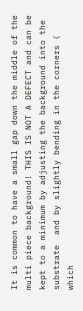It is common to have a small gap down the middle of the multi piece background! THIS IS NOT A DEFECT and can be kept to a minimum by adjusting the background into the substrate  and by slightly bending in the corners ( which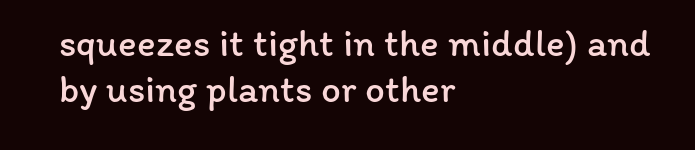squeezes it tight in the middle) and by using plants or other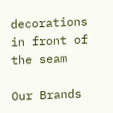decorations in front of the seam

Our Brands